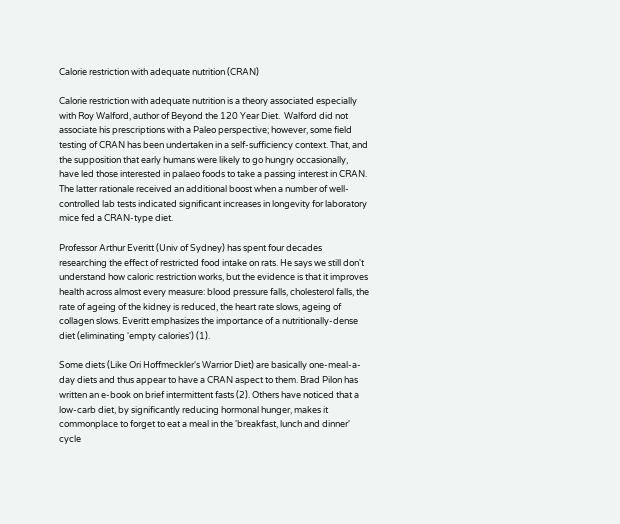Calorie restriction with adequate nutrition (CRAN)

Calorie restriction with adequate nutrition is a theory associated especially with Roy Walford, author of Beyond the 120 Year Diet.  Walford did not associate his prescriptions with a Paleo perspective; however, some field testing of CRAN has been undertaken in a self-sufficiency context. That, and the supposition that early humans were likely to go hungry occasionally, have led those interested in palaeo foods to take a passing interest in CRAN. The latter rationale received an additional boost when a number of well-controlled lab tests indicated significant increases in longevity for laboratory mice fed a CRAN-type diet.

Professor Arthur Everitt (Univ of Sydney) has spent four decades researching the effect of restricted food intake on rats. He says we still don't understand how caloric restriction works, but the evidence is that it improves health across almost every measure: blood pressure falls, cholesterol falls, the rate of ageing of the kidney is reduced, the heart rate slows, ageing of collagen slows. Everitt emphasizes the importance of a nutritionally-dense diet (eliminating 'empty calories') (1).

Some diets (Like Ori Hoffmeckler's Warrior Diet) are basically one-meal-a-day diets and thus appear to have a CRAN aspect to them. Brad Pilon has written an e-book on brief intermittent fasts (2). Others have noticed that a low-carb diet, by significantly reducing hormonal hunger, makes it commonplace to forget to eat a meal in the 'breakfast, lunch and dinner' cycle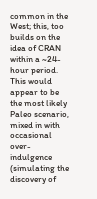common in the West; this, too builds on the idea of CRAN within a ~24-hour period. This would appear to be the most likely Paleo scenario, mixed in with occasional over-indulgence (simulating the discovery of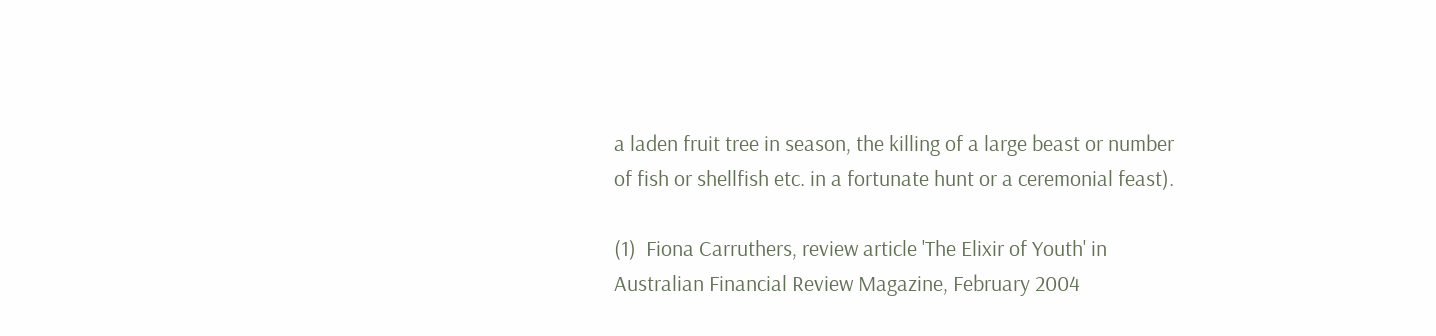a laden fruit tree in season, the killing of a large beast or number of fish or shellfish etc. in a fortunate hunt or a ceremonial feast).

(1)  Fiona Carruthers, review article 'The Elixir of Youth' in Australian Financial Review Magazine, February 2004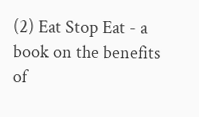(2) Eat Stop Eat - a book on the benefits of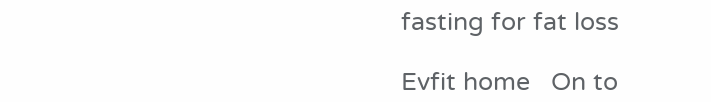fasting for fat loss

Evfit home   On to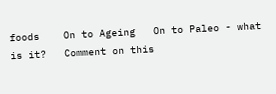foods    On to Ageing   On to Paleo - what is it?   Comment on this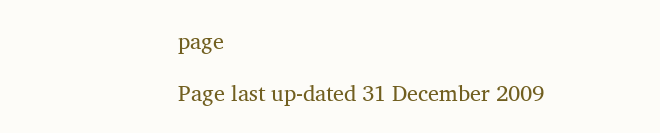page

Page last up-dated 31 December 2009